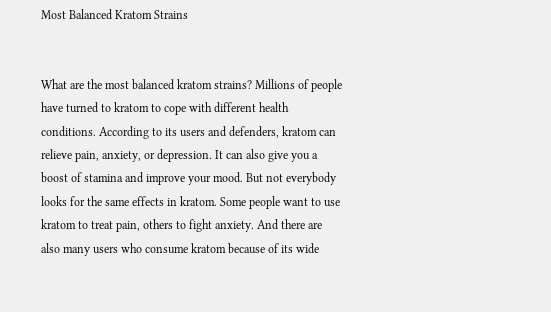Most Balanced Kratom Strains


What are the most balanced kratom strains? Millions of people have turned to kratom to cope with different health conditions. According to its users and defenders, kratom can relieve pain, anxiety, or depression. It can also give you a boost of stamina and improve your mood. But not everybody looks for the same effects in kratom. Some people want to use kratom to treat pain, others to fight anxiety. And there are also many users who consume kratom because of its wide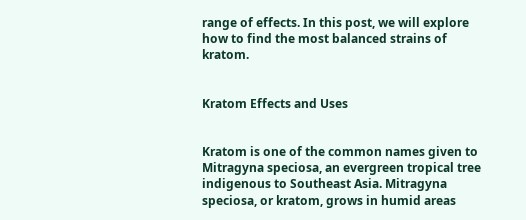range of effects. In this post, we will explore how to find the most balanced strains of kratom.


Kratom Effects and Uses


Kratom is one of the common names given to Mitragyna speciosa, an evergreen tropical tree indigenous to Southeast Asia. Mitragyna speciosa, or kratom, grows in humid areas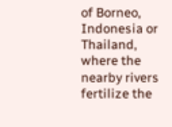of Borneo, Indonesia or Thailand, where the nearby rivers fertilize the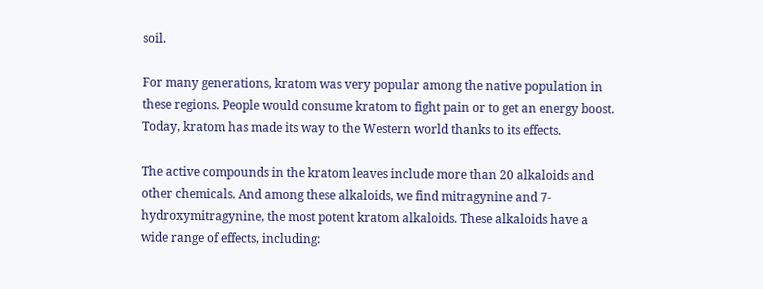soil.

For many generations, kratom was very popular among the native population in these regions. People would consume kratom to fight pain or to get an energy boost. Today, kratom has made its way to the Western world thanks to its effects.

The active compounds in the kratom leaves include more than 20 alkaloids and other chemicals. And among these alkaloids, we find mitragynine and 7-hydroxymitragynine, the most potent kratom alkaloids. These alkaloids have a wide range of effects, including: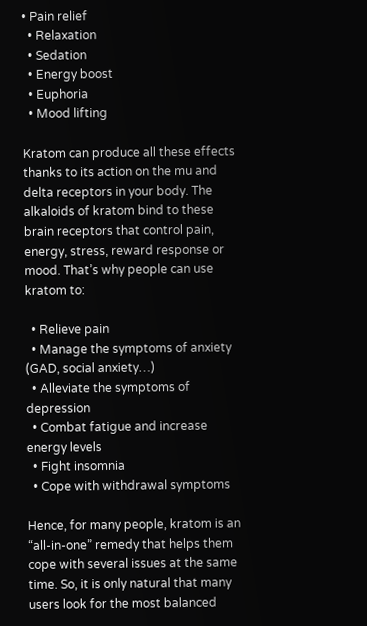• Pain relief
  • Relaxation
  • Sedation
  • Energy boost
  • Euphoria
  • Mood lifting

Kratom can produce all these effects thanks to its action on the mu and delta receptors in your body. The alkaloids of kratom bind to these brain receptors that control pain, energy, stress, reward response or mood. That’s why people can use kratom to:

  • Relieve pain
  • Manage the symptoms of anxiety (GAD, social anxiety…)
  • Alleviate the symptoms of depression
  • Combat fatigue and increase energy levels
  • Fight insomnia
  • Cope with withdrawal symptoms

Hence, for many people, kratom is an “all-in-one” remedy that helps them cope with several issues at the same time. So, it is only natural that many users look for the most balanced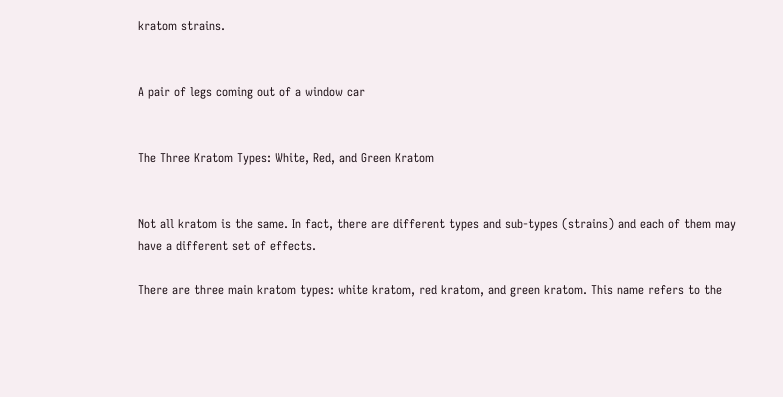kratom strains.


A pair of legs coming out of a window car


The Three Kratom Types: White, Red, and Green Kratom


Not all kratom is the same. In fact, there are different types and sub-types (strains) and each of them may have a different set of effects.

There are three main kratom types: white kratom, red kratom, and green kratom. This name refers to the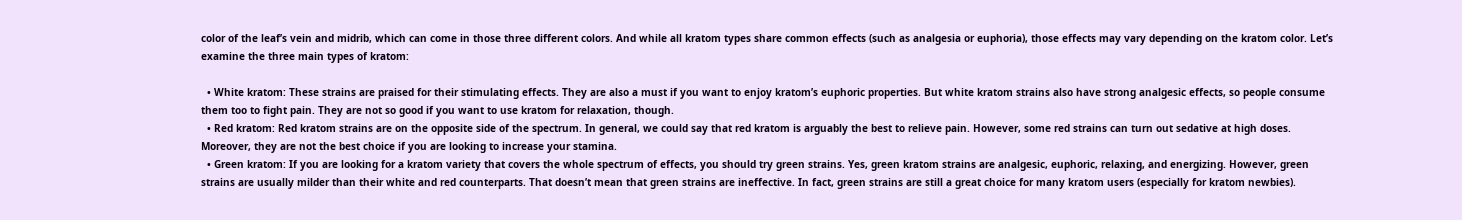color of the leaf’s vein and midrib, which can come in those three different colors. And while all kratom types share common effects (such as analgesia or euphoria), those effects may vary depending on the kratom color. Let’s examine the three main types of kratom:

  • White kratom: These strains are praised for their stimulating effects. They are also a must if you want to enjoy kratom’s euphoric properties. But white kratom strains also have strong analgesic effects, so people consume them too to fight pain. They are not so good if you want to use kratom for relaxation, though.
  • Red kratom: Red kratom strains are on the opposite side of the spectrum. In general, we could say that red kratom is arguably the best to relieve pain. However, some red strains can turn out sedative at high doses. Moreover, they are not the best choice if you are looking to increase your stamina.
  • Green kratom: If you are looking for a kratom variety that covers the whole spectrum of effects, you should try green strains. Yes, green kratom strains are analgesic, euphoric, relaxing, and energizing. However, green strains are usually milder than their white and red counterparts. That doesn’t mean that green strains are ineffective. In fact, green strains are still a great choice for many kratom users (especially for kratom newbies).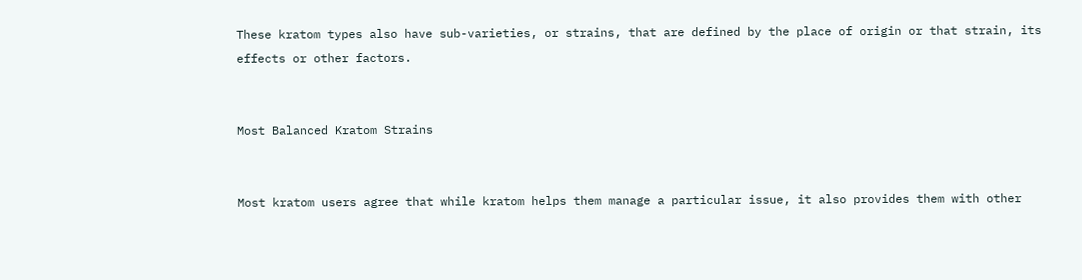These kratom types also have sub-varieties, or strains, that are defined by the place of origin or that strain, its effects or other factors.


Most Balanced Kratom Strains


Most kratom users agree that while kratom helps them manage a particular issue, it also provides them with other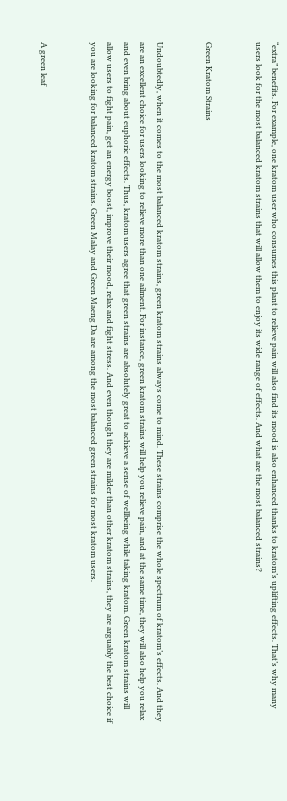“extra” benefits. For example, one kratom user who consumes this plant to relieve pain will also find its mood is also enhanced thanks to kratom’s uplifting effects. That’s why many users look for the most balanced kratom strains that will allow them to enjoy its wide range of effects. And what are the most balanced strains?


Green Kratom Strains


Undoubtedly, when it comes to the most balanced kratom strains, green kratom strains always come to mind. These strains comprise the whole spectrum of kratom’s effects. And they are an excellent choice for users looking to relieve more than one ailment. For instance, green kratom strains will help you relieve pain, and at the same time, they will also help you relax and even bring about euphoric effects. Thus, kratom users agree that green strains are absolutely great to achieve a sense of wellbeing while taking kratom. Green kratom strains will allow users to fight pain, get an energy boost, improve their mood, relax and fight stress. And even though they are milder than other kratom strains, they are arguably the best choice if you are looking for balanced kratom strains. Green Malay and Green Maeng Da are among the most balanced green strains for most kratom users.


A green leaf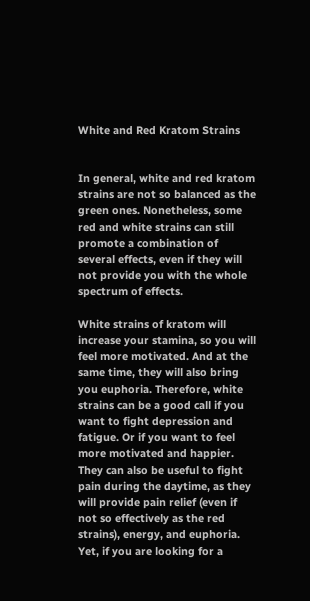White and Red Kratom Strains


In general, white and red kratom strains are not so balanced as the green ones. Nonetheless, some red and white strains can still promote a combination of several effects, even if they will not provide you with the whole spectrum of effects.

White strains of kratom will increase your stamina, so you will feel more motivated. And at the same time, they will also bring you euphoria. Therefore, white strains can be a good call if you want to fight depression and fatigue. Or if you want to feel more motivated and happier. They can also be useful to fight pain during the daytime, as they will provide pain relief (even if not so effectively as the red strains), energy, and euphoria. Yet, if you are looking for a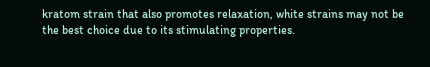kratom strain that also promotes relaxation, white strains may not be the best choice due to its stimulating properties.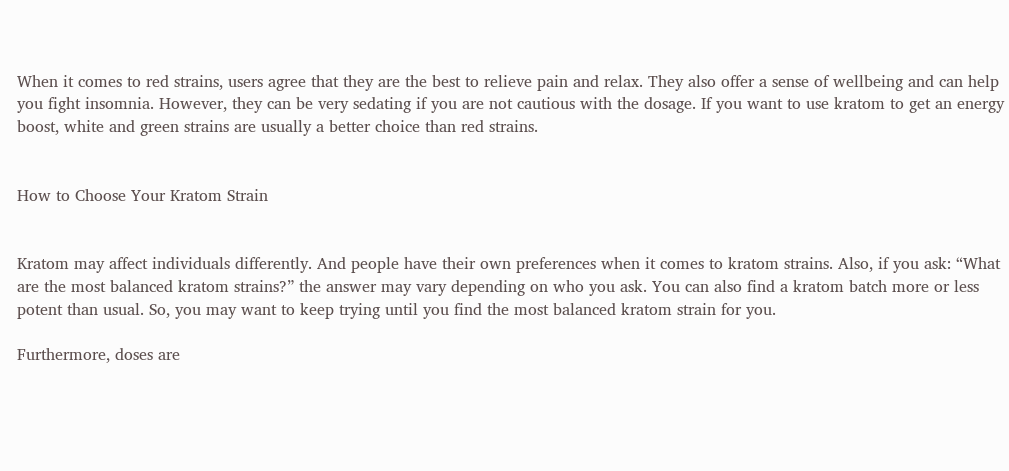When it comes to red strains, users agree that they are the best to relieve pain and relax. They also offer a sense of wellbeing and can help you fight insomnia. However, they can be very sedating if you are not cautious with the dosage. If you want to use kratom to get an energy boost, white and green strains are usually a better choice than red strains.


How to Choose Your Kratom Strain


Kratom may affect individuals differently. And people have their own preferences when it comes to kratom strains. Also, if you ask: “What are the most balanced kratom strains?” the answer may vary depending on who you ask. You can also find a kratom batch more or less potent than usual. So, you may want to keep trying until you find the most balanced kratom strain for you.

Furthermore, doses are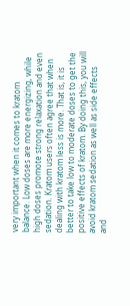very important when it comes to kratom balance. Low doses are more energizing, while high doses promote strong relaxation and even sedation. Kratom users often agree that when dealing with kratom less is more. That is, it is better to take low to moderate doses to get the positive effects of kratom. By doing this, you will avoid kratom sedation as well as side effects and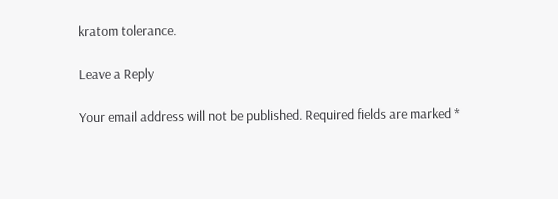kratom tolerance.

Leave a Reply

Your email address will not be published. Required fields are marked *